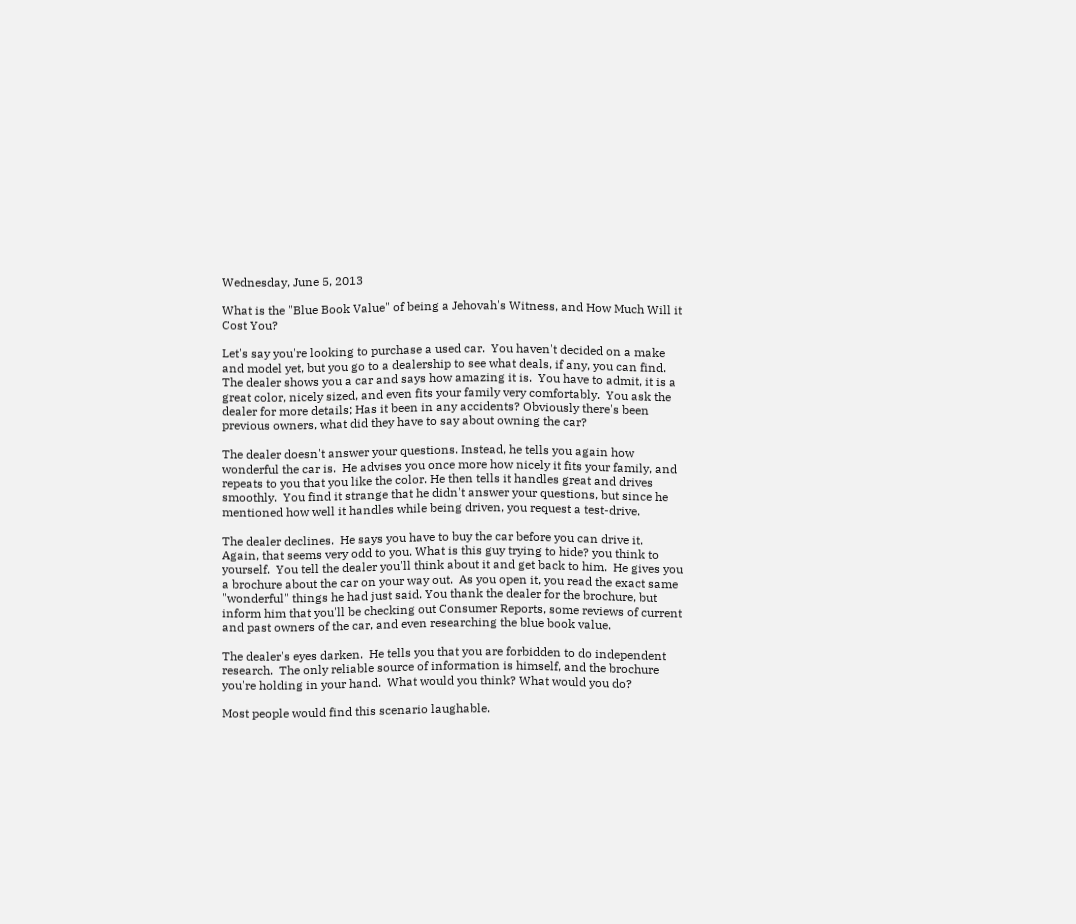Wednesday, June 5, 2013

What is the "Blue Book Value" of being a Jehovah's Witness, and How Much Will it Cost You?

Let's say you're looking to purchase a used car.  You haven't decided on a make and model yet, but you go to a dealership to see what deals, if any, you can find.  The dealer shows you a car and says how amazing it is.  You have to admit, it is a great color, nicely sized, and even fits your family very comfortably.  You ask the dealer for more details; Has it been in any accidents? Obviously there's been previous owners, what did they have to say about owning the car?

The dealer doesn't answer your questions. Instead, he tells you again how wonderful the car is.  He advises you once more how nicely it fits your family, and repeats to you that you like the color. He then tells it handles great and drives smoothly.  You find it strange that he didn't answer your questions, but since he mentioned how well it handles while being driven, you request a test-drive.

The dealer declines.  He says you have to buy the car before you can drive it.  Again, that seems very odd to you. What is this guy trying to hide? you think to yourself.  You tell the dealer you'll think about it and get back to him.  He gives you a brochure about the car on your way out.  As you open it, you read the exact same "wonderful" things he had just said. You thank the dealer for the brochure, but inform him that you'll be checking out Consumer Reports, some reviews of current and past owners of the car, and even researching the blue book value.

The dealer's eyes darken.  He tells you that you are forbidden to do independent research.  The only reliable source of information is himself, and the brochure you're holding in your hand.  What would you think? What would you do?

Most people would find this scenario laughable.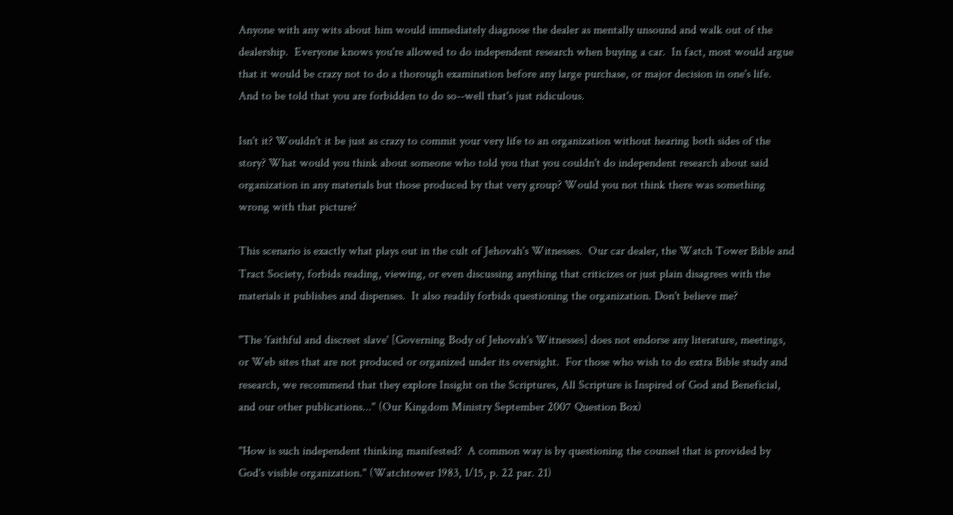Anyone with any wits about him would immediately diagnose the dealer as mentally unsound and walk out of the dealership.  Everyone knows you're allowed to do independent research when buying a car.  In fact, most would argue that it would be crazy not to do a thorough examination before any large purchase, or major decision in one's life.  And to be told that you are forbidden to do so--well that's just ridiculous.

Isn't it? Wouldn't it be just as crazy to commit your very life to an organization without hearing both sides of the story? What would you think about someone who told you that you couldn't do independent research about said organization in any materials but those produced by that very group? Would you not think there was something wrong with that picture?

This scenario is exactly what plays out in the cult of Jehovah's Witnesses.  Our car dealer, the Watch Tower Bible and Tract Society, forbids reading, viewing, or even discussing anything that criticizes or just plain disagrees with the materials it publishes and dispenses.  It also readily forbids questioning the organization. Don't believe me?

"The 'faithful and discreet slave' [Governing Body of Jehovah's Witnesses] does not endorse any literature, meetings, or Web sites that are not produced or organized under its oversight.  For those who wish to do extra Bible study and research, we recommend that they explore Insight on the Scriptures, All Scripture is Inspired of God and Beneficial, and our other publications..." (Our Kingdom Ministry September 2007 Question Box)

"How is such independent thinking manifested?  A common way is by questioning the counsel that is provided by God's visible organization." (Watchtower 1983, 1/15, p. 22 par. 21)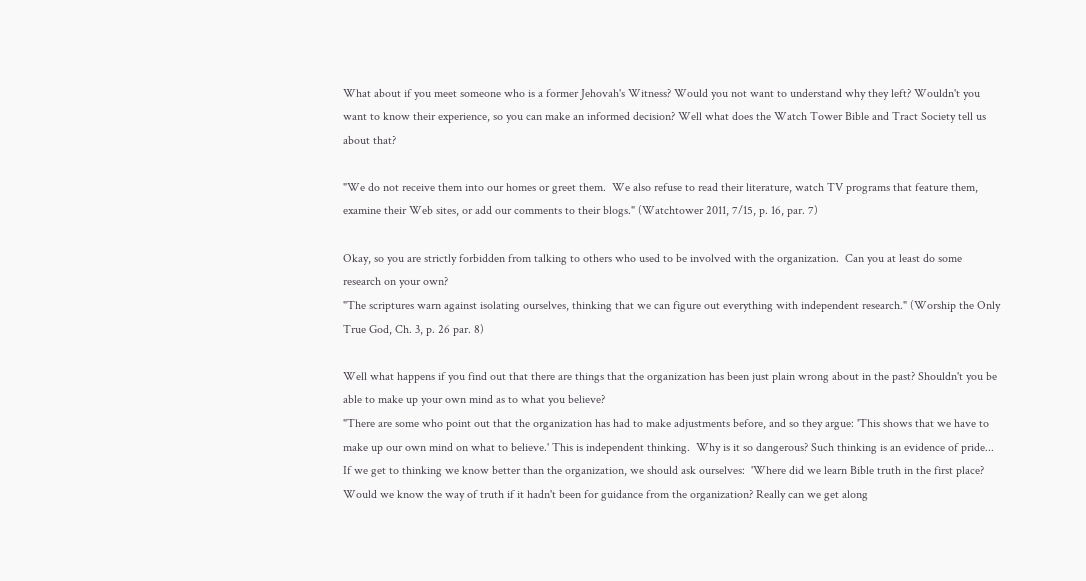What about if you meet someone who is a former Jehovah's Witness? Would you not want to understand why they left? Wouldn't you want to know their experience, so you can make an informed decision? Well what does the Watch Tower Bible and Tract Society tell us about that?

"We do not receive them into our homes or greet them.  We also refuse to read their literature, watch TV programs that feature them, examine their Web sites, or add our comments to their blogs." (Watchtower 2011, 7/15, p. 16, par. 7)

Okay, so you are strictly forbidden from talking to others who used to be involved with the organization.  Can you at least do some research on your own?
"The scriptures warn against isolating ourselves, thinking that we can figure out everything with independent research." (Worship the Only True God, Ch. 3, p. 26 par. 8)

Well what happens if you find out that there are things that the organization has been just plain wrong about in the past? Shouldn't you be able to make up your own mind as to what you believe?
"There are some who point out that the organization has had to make adjustments before, and so they argue: 'This shows that we have to make up our own mind on what to believe.' This is independent thinking.  Why is it so dangerous? Such thinking is an evidence of pride... If we get to thinking we know better than the organization, we should ask ourselves:  'Where did we learn Bible truth in the first place? Would we know the way of truth if it hadn't been for guidance from the organization? Really can we get along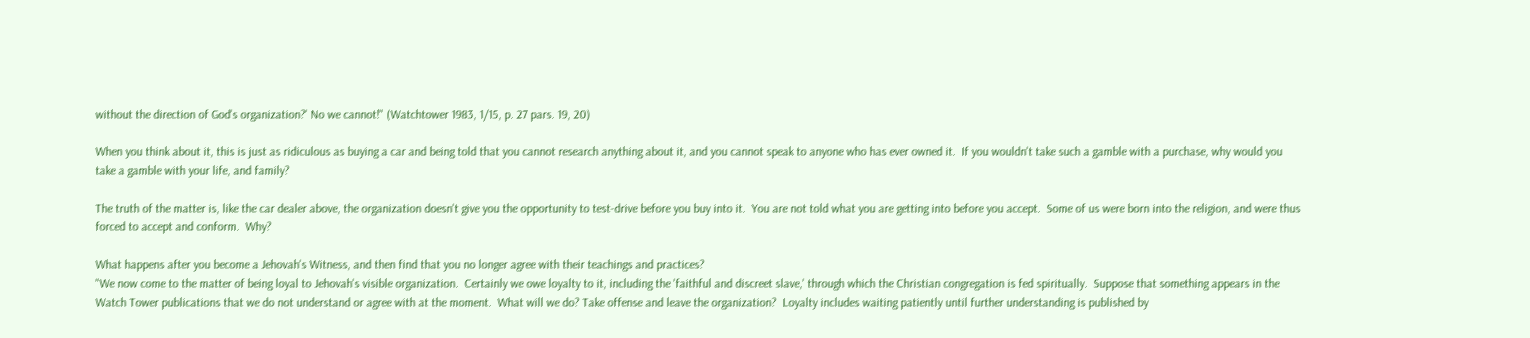without the direction of God's organization?' No we cannot!" (Watchtower 1983, 1/15, p. 27 pars. 19, 20)

When you think about it, this is just as ridiculous as buying a car and being told that you cannot research anything about it, and you cannot speak to anyone who has ever owned it.  If you wouldn't take such a gamble with a purchase, why would you take a gamble with your life, and family?

The truth of the matter is, like the car dealer above, the organization doesn't give you the opportunity to test-drive before you buy into it.  You are not told what you are getting into before you accept.  Some of us were born into the religion, and were thus forced to accept and conform.  Why?

What happens after you become a Jehovah's Witness, and then find that you no longer agree with their teachings and practices?
"We now come to the matter of being loyal to Jehovah's visible organization.  Certainly we owe loyalty to it, including the 'faithful and discreet slave,' through which the Christian congregation is fed spiritually.  Suppose that something appears in the Watch Tower publications that we do not understand or agree with at the moment.  What will we do? Take offense and leave the organization?  Loyalty includes waiting patiently until further understanding is published by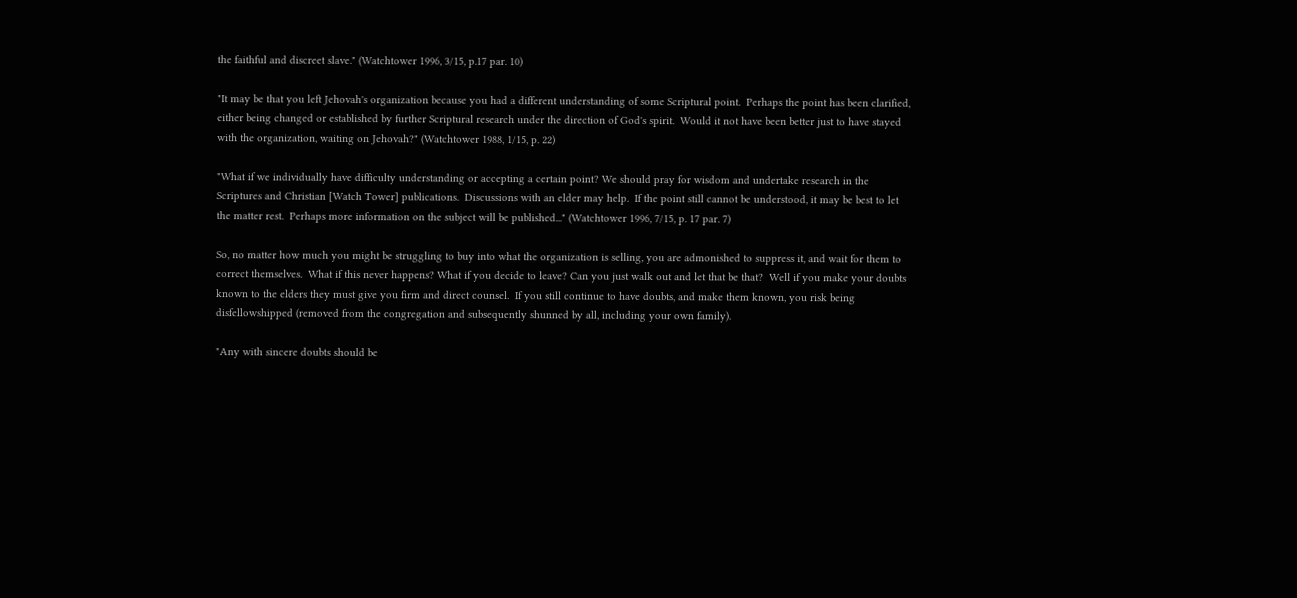the faithful and discreet slave." (Watchtower 1996, 3/15, p.17 par. 10)

"It may be that you left Jehovah's organization because you had a different understanding of some Scriptural point.  Perhaps the point has been clarified, either being changed or established by further Scriptural research under the direction of God's spirit.  Would it not have been better just to have stayed with the organization, waiting on Jehovah?" (Watchtower 1988, 1/15, p. 22)

"What if we individually have difficulty understanding or accepting a certain point? We should pray for wisdom and undertake research in the Scriptures and Christian [Watch Tower] publications.  Discussions with an elder may help.  If the point still cannot be understood, it may be best to let the matter rest.  Perhaps more information on the subject will be published..." (Watchtower 1996, 7/15, p. 17 par. 7)

So, no matter how much you might be struggling to buy into what the organization is selling, you are admonished to suppress it, and wait for them to correct themselves.  What if this never happens? What if you decide to leave? Can you just walk out and let that be that?  Well if you make your doubts known to the elders they must give you firm and direct counsel.  If you still continue to have doubts, and make them known, you risk being disfellowshipped (removed from the congregation and subsequently shunned by all, including your own family).

"Any with sincere doubts should be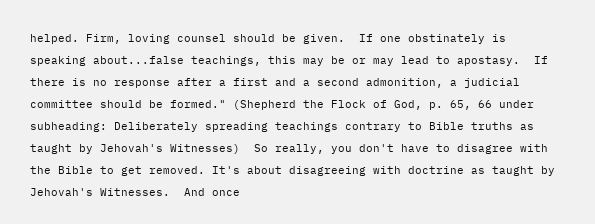helped. Firm, loving counsel should be given.  If one obstinately is speaking about...false teachings, this may be or may lead to apostasy.  If there is no response after a first and a second admonition, a judicial committee should be formed." (Shepherd the Flock of God, p. 65, 66 under subheading: Deliberately spreading teachings contrary to Bible truths as taught by Jehovah's Witnesses)  So really, you don't have to disagree with the Bible to get removed. It's about disagreeing with doctrine as taught by Jehovah's Witnesses.  And once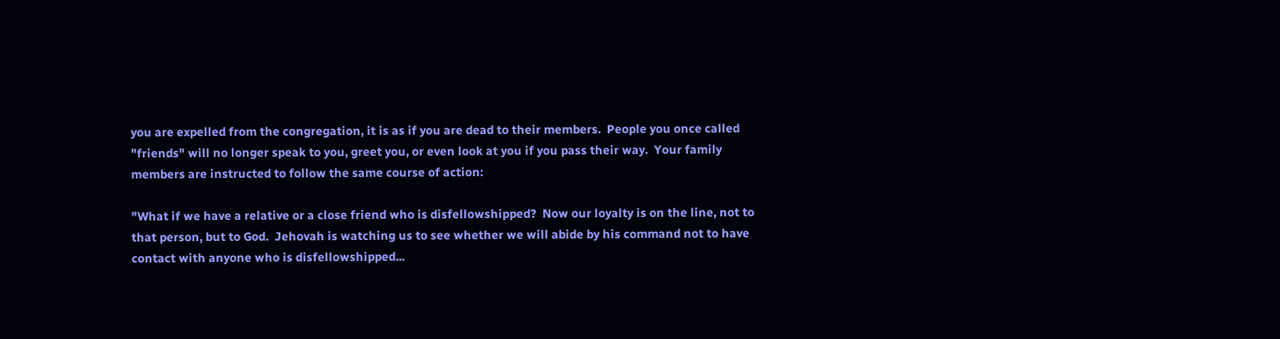you are expelled from the congregation, it is as if you are dead to their members.  People you once called "friends" will no longer speak to you, greet you, or even look at you if you pass their way.  Your family members are instructed to follow the same course of action:

"What if we have a relative or a close friend who is disfellowshipped?  Now our loyalty is on the line, not to that person, but to God.  Jehovah is watching us to see whether we will abide by his command not to have contact with anyone who is disfellowshipped...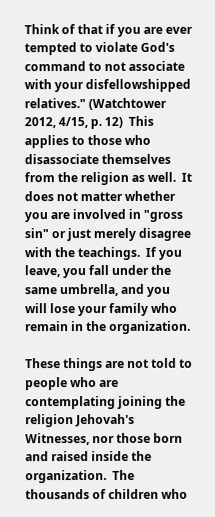Think of that if you are ever tempted to violate God's command to not associate with your disfellowshipped relatives." (Watchtower 2012, 4/15, p. 12)  This applies to those who disassociate themselves from the religion as well.  It does not matter whether you are involved in "gross sin" or just merely disagree with the teachings.  If you leave, you fall under the same umbrella, and you will lose your family who remain in the organization.

These things are not told to people who are contemplating joining the religion Jehovah's Witnesses, nor those born and raised inside the organization.  The thousands of children who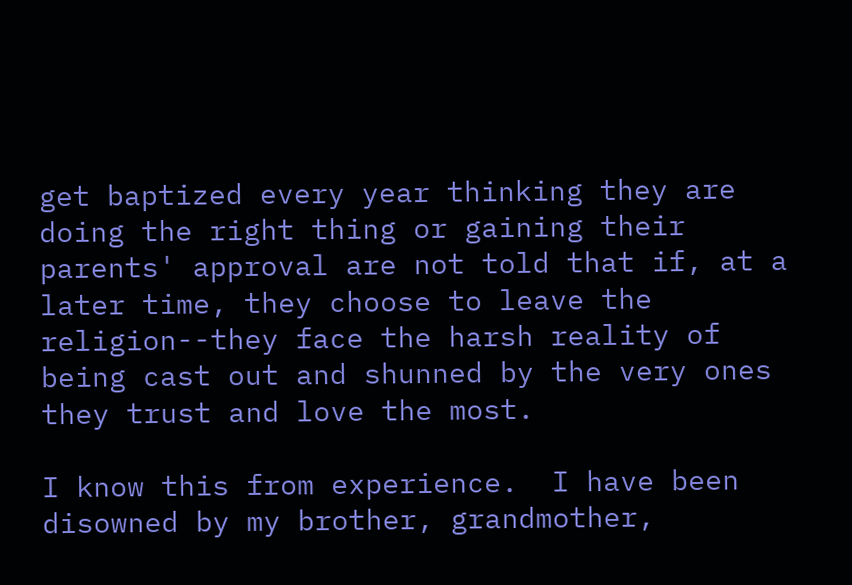get baptized every year thinking they are doing the right thing or gaining their parents' approval are not told that if, at a later time, they choose to leave the religion--they face the harsh reality of being cast out and shunned by the very ones they trust and love the most.

I know this from experience.  I have been disowned by my brother, grandmother,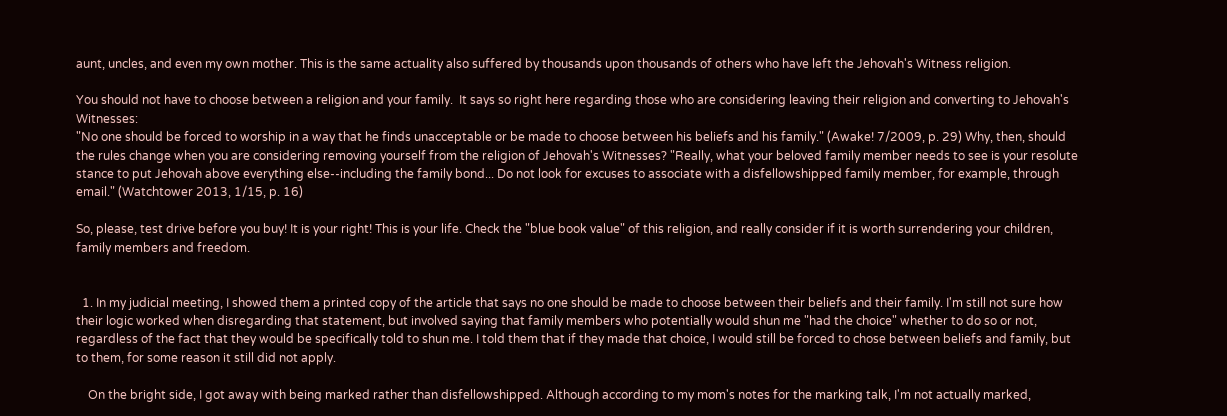aunt, uncles, and even my own mother. This is the same actuality also suffered by thousands upon thousands of others who have left the Jehovah's Witness religion.

You should not have to choose between a religion and your family.  It says so right here regarding those who are considering leaving their religion and converting to Jehovah's Witnesses:
"No one should be forced to worship in a way that he finds unacceptable or be made to choose between his beliefs and his family." (Awake! 7/2009, p. 29) Why, then, should the rules change when you are considering removing yourself from the religion of Jehovah's Witnesses? "Really, what your beloved family member needs to see is your resolute stance to put Jehovah above everything else--including the family bond... Do not look for excuses to associate with a disfellowshipped family member, for example, through email." (Watchtower 2013, 1/15, p. 16)

So, please, test drive before you buy! It is your right! This is your life. Check the "blue book value" of this religion, and really consider if it is worth surrendering your children, family members and freedom.


  1. In my judicial meeting, I showed them a printed copy of the article that says no one should be made to choose between their beliefs and their family. I'm still not sure how their logic worked when disregarding that statement, but involved saying that family members who potentially would shun me "had the choice" whether to do so or not, regardless of the fact that they would be specifically told to shun me. I told them that if they made that choice, I would still be forced to chose between beliefs and family, but to them, for some reason it still did not apply.

    On the bright side, I got away with being marked rather than disfellowshipped. Although according to my mom's notes for the marking talk, I'm not actually marked,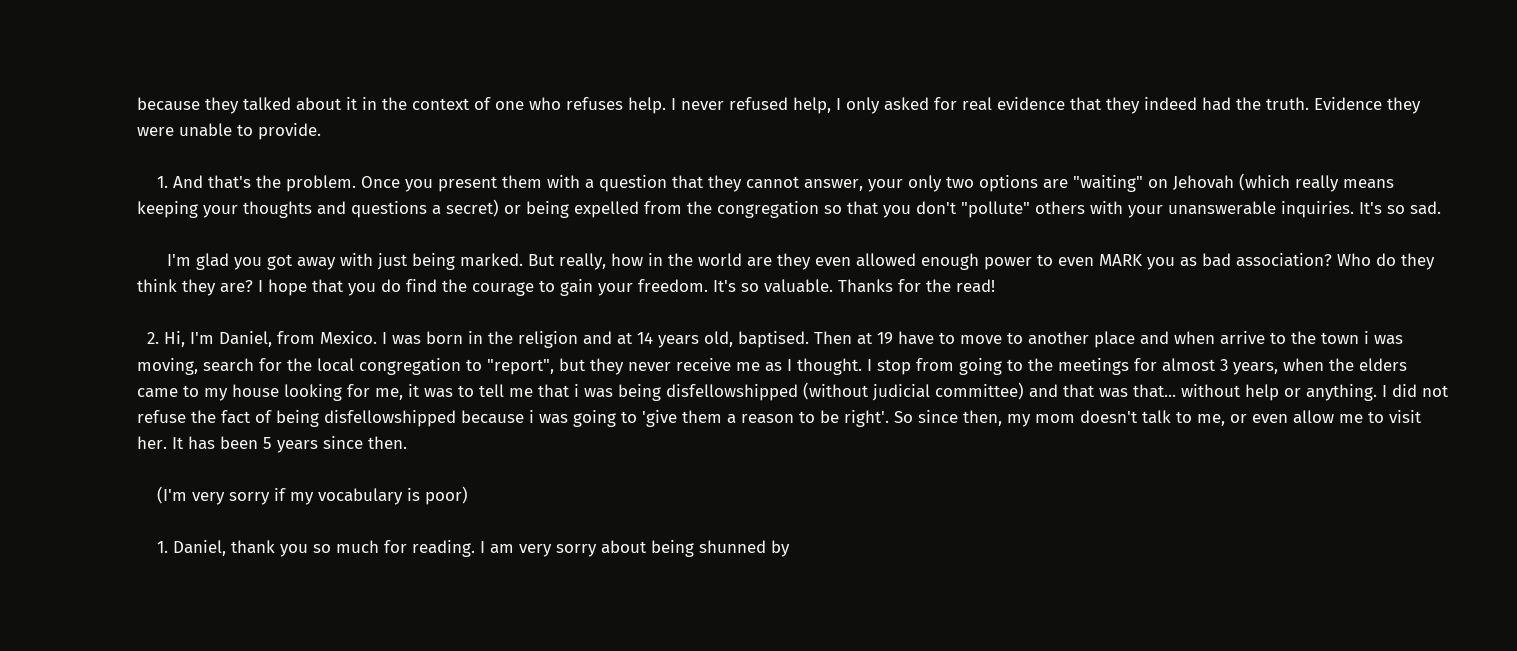because they talked about it in the context of one who refuses help. I never refused help, I only asked for real evidence that they indeed had the truth. Evidence they were unable to provide.

    1. And that's the problem. Once you present them with a question that they cannot answer, your only two options are "waiting" on Jehovah (which really means keeping your thoughts and questions a secret) or being expelled from the congregation so that you don't "pollute" others with your unanswerable inquiries. It's so sad.

      I'm glad you got away with just being marked. But really, how in the world are they even allowed enough power to even MARK you as bad association? Who do they think they are? I hope that you do find the courage to gain your freedom. It's so valuable. Thanks for the read!

  2. Hi, I'm Daniel, from Mexico. I was born in the religion and at 14 years old, baptised. Then at 19 have to move to another place and when arrive to the town i was moving, search for the local congregation to "report", but they never receive me as I thought. I stop from going to the meetings for almost 3 years, when the elders came to my house looking for me, it was to tell me that i was being disfellowshipped (without judicial committee) and that was that... without help or anything. I did not refuse the fact of being disfellowshipped because i was going to 'give them a reason to be right'. So since then, my mom doesn't talk to me, or even allow me to visit her. It has been 5 years since then.

    (I'm very sorry if my vocabulary is poor)

    1. Daniel, thank you so much for reading. I am very sorry about being shunned by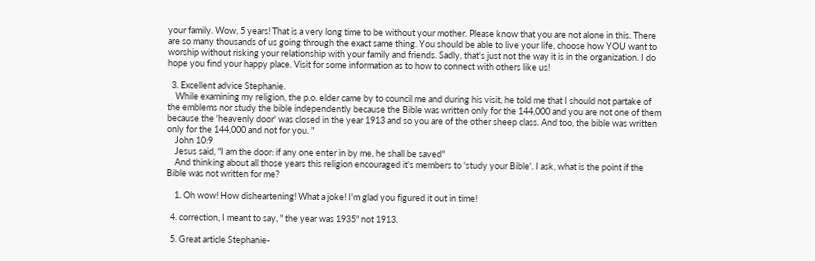your family. Wow, 5 years! That is a very long time to be without your mother. Please know that you are not alone in this. There are so many thousands of us going through the exact same thing. You should be able to live your life, choose how YOU want to worship without risking your relationship with your family and friends. Sadly, that's just not the way it is in the organization. I do hope you find your happy place. Visit for some information as to how to connect with others like us!

  3. Excellent advice Stephanie.
    While examining my religion, the p.o. elder came by to council me and during his visit, he told me that I should not partake of the emblems nor study the bible independently because the Bible was written only for the 144,000 and you are not one of them because the 'heavenly door' was closed in the year 1913 and so you are of the other sheep class. And too, the bible was written only for the 144,000 and not for you. "
    John 10:9
    Jesus said, "I am the door: if any one enter in by me, he shall be saved"
    And thinking about all those years this religion encouraged it's members to 'study your Bible'. I ask, what is the point if the Bible was not written for me?

    1. Oh wow! How disheartening! What a joke! I'm glad you figured it out in time!

  4. correction, I meant to say, " the year was 1935" not 1913.

  5. Great article Stephanie-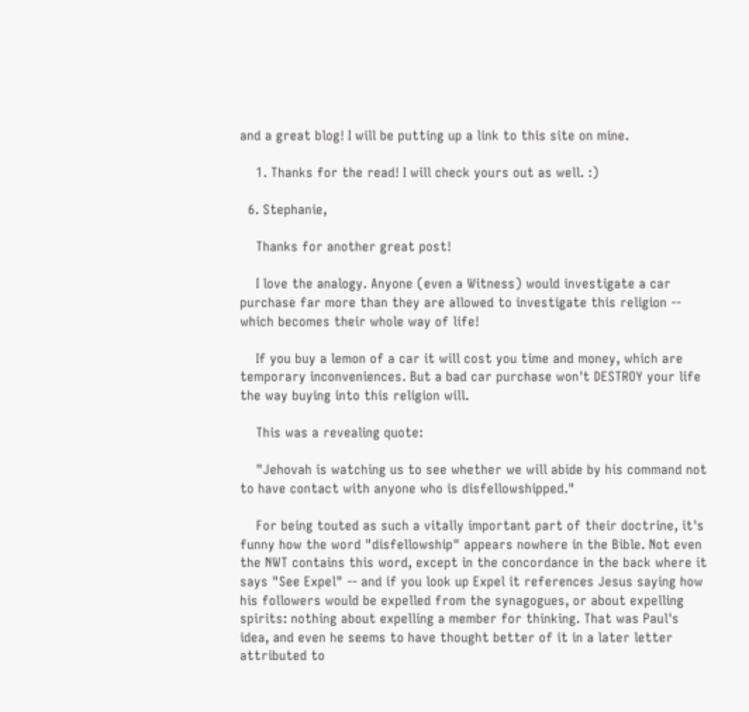and a great blog! I will be putting up a link to this site on mine.

    1. Thanks for the read! I will check yours out as well. :)

  6. Stephanie,

    Thanks for another great post!

    I love the analogy. Anyone (even a Witness) would investigate a car purchase far more than they are allowed to investigate this religion -- which becomes their whole way of life!

    If you buy a lemon of a car it will cost you time and money, which are temporary inconveniences. But a bad car purchase won't DESTROY your life the way buying into this religion will.

    This was a revealing quote:

    "Jehovah is watching us to see whether we will abide by his command not to have contact with anyone who is disfellowshipped."

    For being touted as such a vitally important part of their doctrine, it's funny how the word "disfellowship" appears nowhere in the Bible. Not even the NWT contains this word, except in the concordance in the back where it says "See Expel" -- and if you look up Expel it references Jesus saying how his followers would be expelled from the synagogues, or about expelling spirits: nothing about expelling a member for thinking. That was Paul's idea, and even he seems to have thought better of it in a later letter attributed to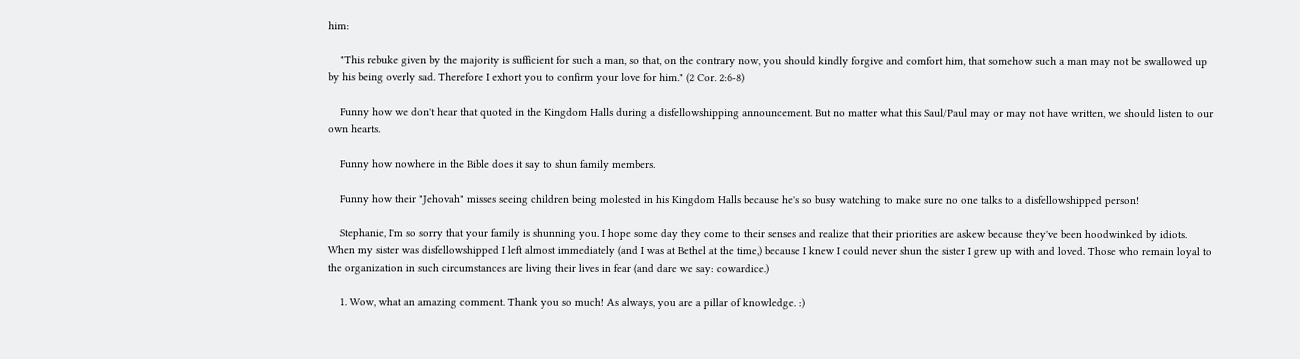him:

    "This rebuke given by the majority is sufficient for such a man, so that, on the contrary now, you should kindly forgive and comfort him, that somehow such a man may not be swallowed up by his being overly sad. Therefore I exhort you to confirm your love for him." (2 Cor. 2:6-8)

    Funny how we don't hear that quoted in the Kingdom Halls during a disfellowshipping announcement. But no matter what this Saul/Paul may or may not have written, we should listen to our own hearts.

    Funny how nowhere in the Bible does it say to shun family members.

    Funny how their "Jehovah" misses seeing children being molested in his Kingdom Halls because he's so busy watching to make sure no one talks to a disfellowshipped person!

    Stephanie, I'm so sorry that your family is shunning you. I hope some day they come to their senses and realize that their priorities are askew because they've been hoodwinked by idiots. When my sister was disfellowshipped I left almost immediately (and I was at Bethel at the time,) because I knew I could never shun the sister I grew up with and loved. Those who remain loyal to the organization in such circumstances are living their lives in fear (and dare we say: cowardice.)

    1. Wow, what an amazing comment. Thank you so much! As always, you are a pillar of knowledge. :)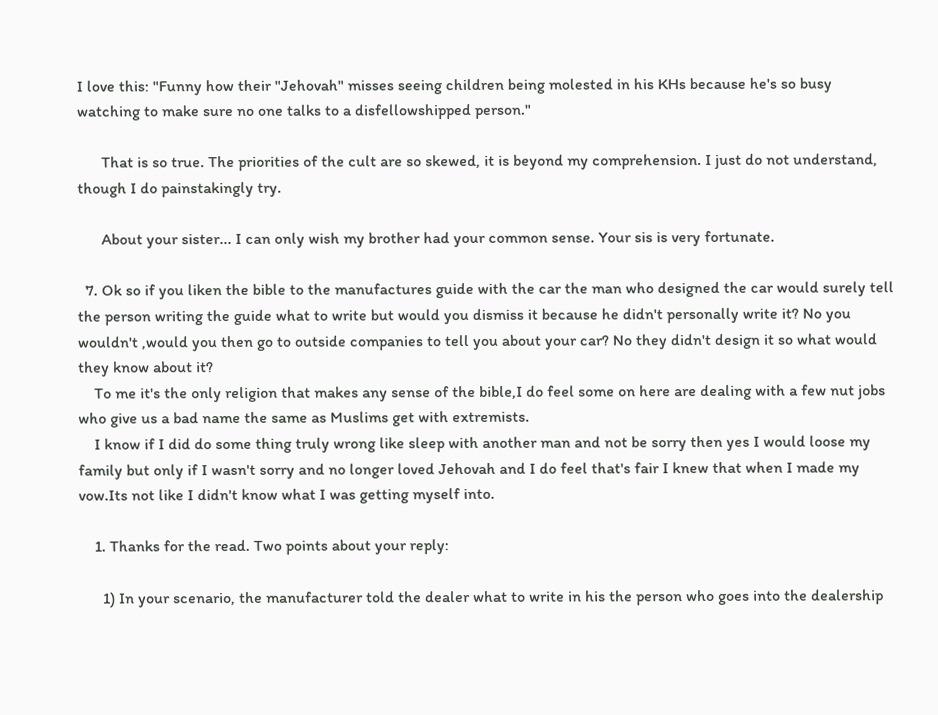I love this: "Funny how their "Jehovah" misses seeing children being molested in his KHs because he's so busy watching to make sure no one talks to a disfellowshipped person."

      That is so true. The priorities of the cult are so skewed, it is beyond my comprehension. I just do not understand, though I do painstakingly try.

      About your sister... I can only wish my brother had your common sense. Your sis is very fortunate.

  7. Ok so if you liken the bible to the manufactures guide with the car the man who designed the car would surely tell the person writing the guide what to write but would you dismiss it because he didn't personally write it? No you wouldn't ,would you then go to outside companies to tell you about your car? No they didn't design it so what would they know about it?
    To me it's the only religion that makes any sense of the bible,I do feel some on here are dealing with a few nut jobs who give us a bad name the same as Muslims get with extremists.
    I know if I did do some thing truly wrong like sleep with another man and not be sorry then yes I would loose my family but only if I wasn't sorry and no longer loved Jehovah and I do feel that's fair I knew that when I made my vow.Its not like I didn't know what I was getting myself into.

    1. Thanks for the read. Two points about your reply:

      1) In your scenario, the manufacturer told the dealer what to write in his the person who goes into the dealership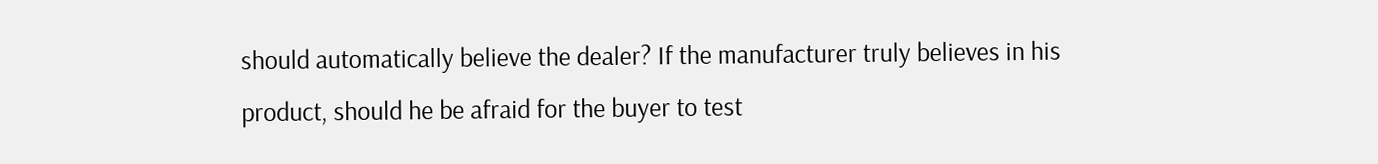should automatically believe the dealer? If the manufacturer truly believes in his product, should he be afraid for the buyer to test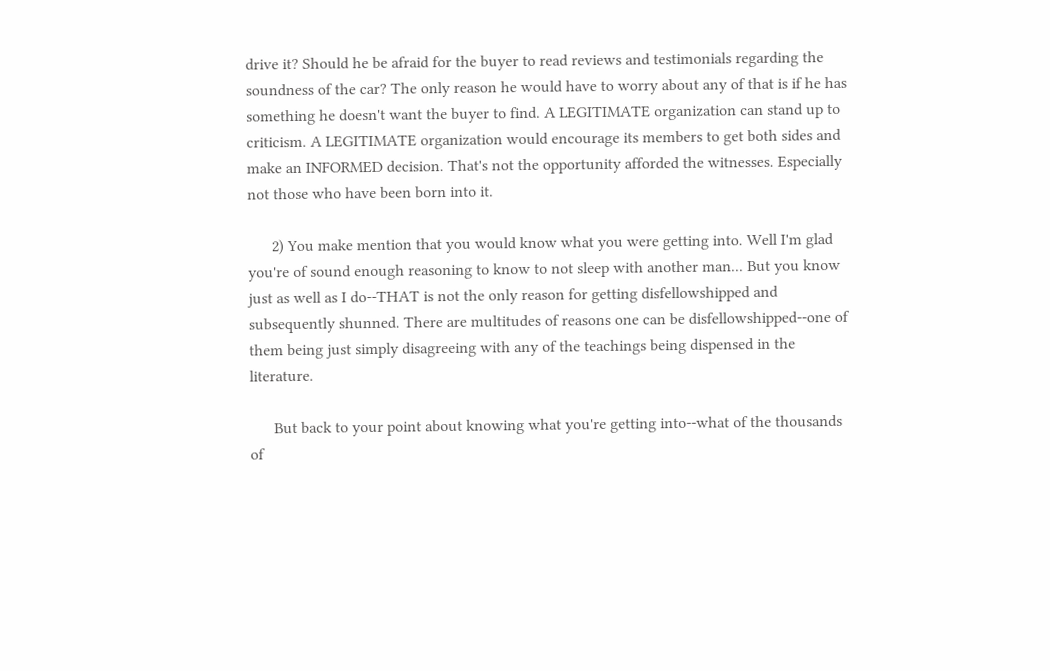drive it? Should he be afraid for the buyer to read reviews and testimonials regarding the soundness of the car? The only reason he would have to worry about any of that is if he has something he doesn't want the buyer to find. A LEGITIMATE organization can stand up to criticism. A LEGITIMATE organization would encourage its members to get both sides and make an INFORMED decision. That's not the opportunity afforded the witnesses. Especially not those who have been born into it.

      2) You make mention that you would know what you were getting into. Well I'm glad you're of sound enough reasoning to know to not sleep with another man... But you know just as well as I do--THAT is not the only reason for getting disfellowshipped and subsequently shunned. There are multitudes of reasons one can be disfellowshipped--one of them being just simply disagreeing with any of the teachings being dispensed in the literature.

      But back to your point about knowing what you're getting into--what of the thousands of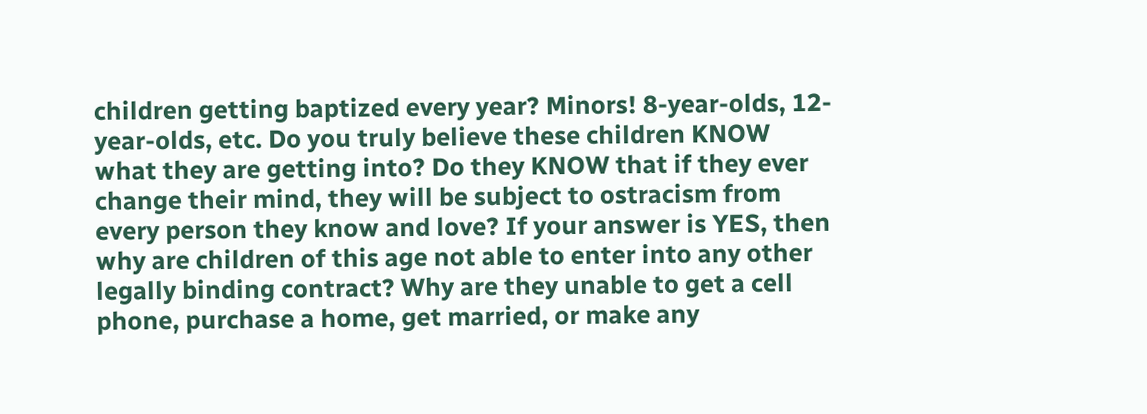children getting baptized every year? Minors! 8-year-olds, 12-year-olds, etc. Do you truly believe these children KNOW what they are getting into? Do they KNOW that if they ever change their mind, they will be subject to ostracism from every person they know and love? If your answer is YES, then why are children of this age not able to enter into any other legally binding contract? Why are they unable to get a cell phone, purchase a home, get married, or make any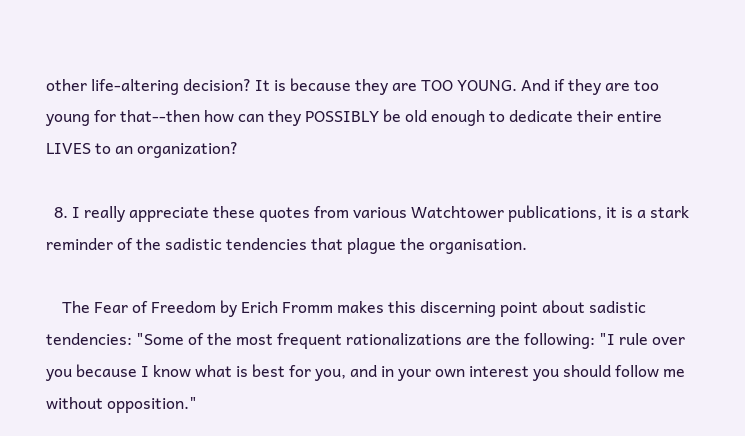other life-altering decision? It is because they are TOO YOUNG. And if they are too young for that--then how can they POSSIBLY be old enough to dedicate their entire LIVES to an organization?

  8. I really appreciate these quotes from various Watchtower publications, it is a stark reminder of the sadistic tendencies that plague the organisation.

    The Fear of Freedom by Erich Fromm makes this discerning point about sadistic tendencies: "Some of the most frequent rationalizations are the following: "I rule over you because I know what is best for you, and in your own interest you should follow me without opposition."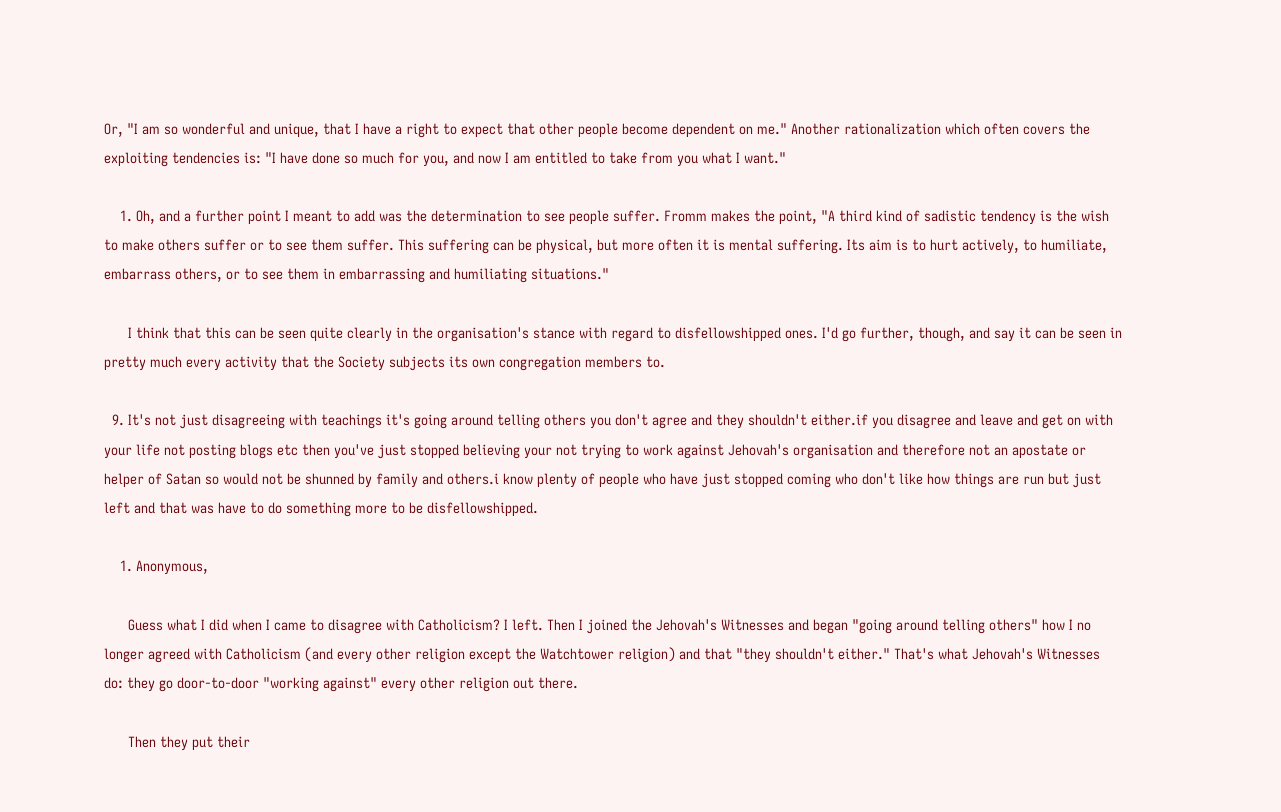Or, "I am so wonderful and unique, that I have a right to expect that other people become dependent on me." Another rationalization which often covers the exploiting tendencies is: "I have done so much for you, and now I am entitled to take from you what I want."

    1. Oh, and a further point I meant to add was the determination to see people suffer. Fromm makes the point, "A third kind of sadistic tendency is the wish to make others suffer or to see them suffer. This suffering can be physical, but more often it is mental suffering. Its aim is to hurt actively, to humiliate, embarrass others, or to see them in embarrassing and humiliating situations."

      I think that this can be seen quite clearly in the organisation's stance with regard to disfellowshipped ones. I'd go further, though, and say it can be seen in pretty much every activity that the Society subjects its own congregation members to.

  9. It's not just disagreeing with teachings it's going around telling others you don't agree and they shouldn't either.if you disagree and leave and get on with your life not posting blogs etc then you've just stopped believing your not trying to work against Jehovah's organisation and therefore not an apostate or helper of Satan so would not be shunned by family and others.i know plenty of people who have just stopped coming who don't like how things are run but just left and that was have to do something more to be disfellowshipped.

    1. Anonymous,

      Guess what I did when I came to disagree with Catholicism? I left. Then I joined the Jehovah's Witnesses and began "going around telling others" how I no longer agreed with Catholicism (and every other religion except the Watchtower religion) and that "they shouldn't either." That's what Jehovah's Witnesses do: they go door-to-door "working against" every other religion out there.

      Then they put their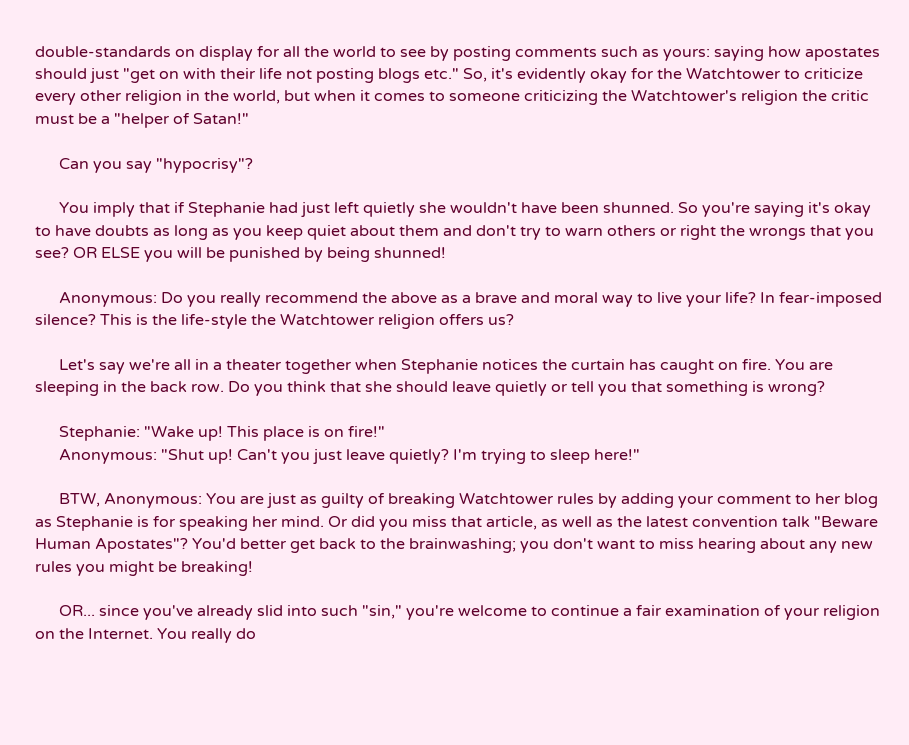double-standards on display for all the world to see by posting comments such as yours: saying how apostates should just "get on with their life not posting blogs etc." So, it's evidently okay for the Watchtower to criticize every other religion in the world, but when it comes to someone criticizing the Watchtower's religion the critic must be a "helper of Satan!"

      Can you say "hypocrisy"?

      You imply that if Stephanie had just left quietly she wouldn't have been shunned. So you're saying it's okay to have doubts as long as you keep quiet about them and don't try to warn others or right the wrongs that you see? OR ELSE you will be punished by being shunned!

      Anonymous: Do you really recommend the above as a brave and moral way to live your life? In fear-imposed silence? This is the life-style the Watchtower religion offers us?

      Let's say we're all in a theater together when Stephanie notices the curtain has caught on fire. You are sleeping in the back row. Do you think that she should leave quietly or tell you that something is wrong?

      Stephanie: "Wake up! This place is on fire!"
      Anonymous: "Shut up! Can't you just leave quietly? I'm trying to sleep here!"

      BTW, Anonymous: You are just as guilty of breaking Watchtower rules by adding your comment to her blog as Stephanie is for speaking her mind. Or did you miss that article, as well as the latest convention talk "Beware Human Apostates"? You'd better get back to the brainwashing; you don't want to miss hearing about any new rules you might be breaking!

      OR... since you've already slid into such "sin," you're welcome to continue a fair examination of your religion on the Internet. You really do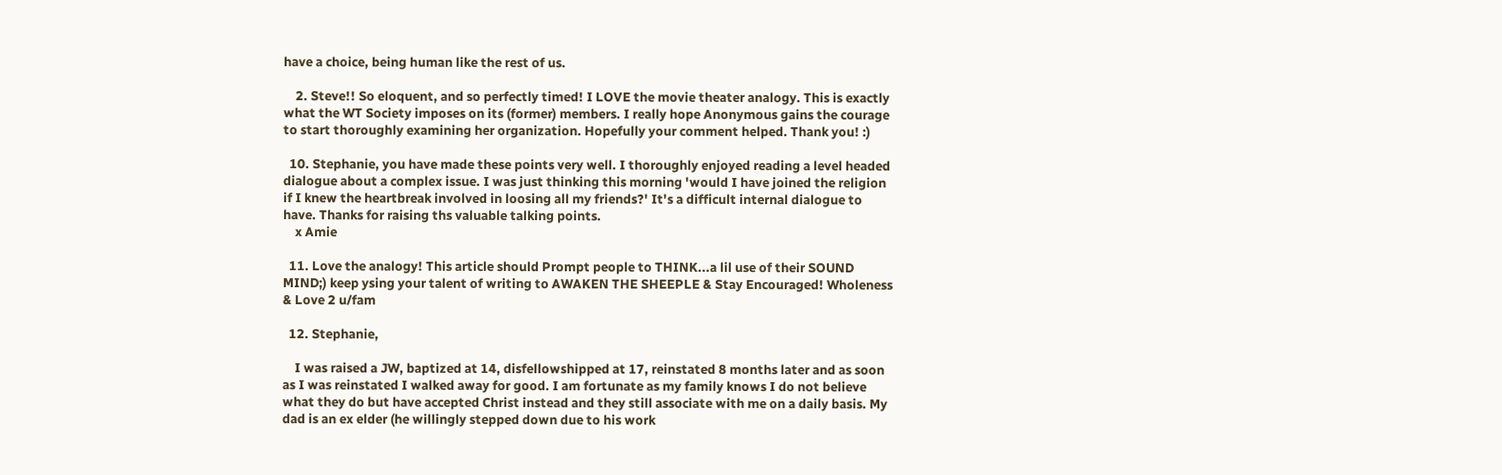have a choice, being human like the rest of us.

    2. Steve!! So eloquent, and so perfectly timed! I LOVE the movie theater analogy. This is exactly what the WT Society imposes on its (former) members. I really hope Anonymous gains the courage to start thoroughly examining her organization. Hopefully your comment helped. Thank you! :)

  10. Stephanie, you have made these points very well. I thoroughly enjoyed reading a level headed dialogue about a complex issue. I was just thinking this morning 'would I have joined the religion if I knew the heartbreak involved in loosing all my friends?' It's a difficult internal dialogue to have. Thanks for raising ths valuable talking points.
    x Amie

  11. Love the analogy! This article should Prompt people to THINK...a lil use of their SOUND MIND;) keep ysing your talent of writing to AWAKEN THE SHEEPLE & Stay Encouraged! Wholeness & Love 2 u/fam

  12. Stephanie,

    I was raised a JW, baptized at 14, disfellowshipped at 17, reinstated 8 months later and as soon as I was reinstated I walked away for good. I am fortunate as my family knows I do not believe what they do but have accepted Christ instead and they still associate with me on a daily basis. My dad is an ex elder (he willingly stepped down due to his work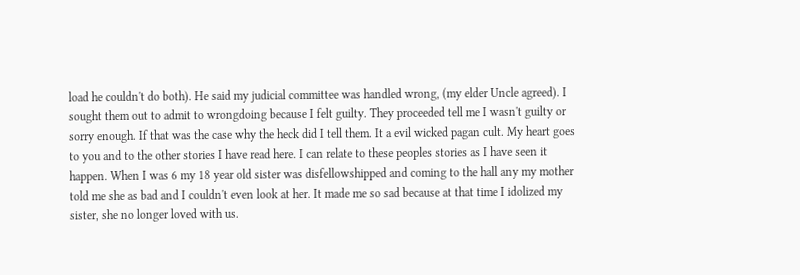load he couldn't do both). He said my judicial committee was handled wrong, (my elder Uncle agreed). I sought them out to admit to wrongdoing because I felt guilty. They proceeded tell me I wasn't guilty or sorry enough. If that was the case why the heck did I tell them. It a evil wicked pagan cult. My heart goes to you and to the other stories I have read here. I can relate to these peoples stories as I have seen it happen. When I was 6 my 18 year old sister was disfellowshipped and coming to the hall any my mother told me she as bad and I couldn't even look at her. It made me so sad because at that time I idolized my sister, she no longer loved with us.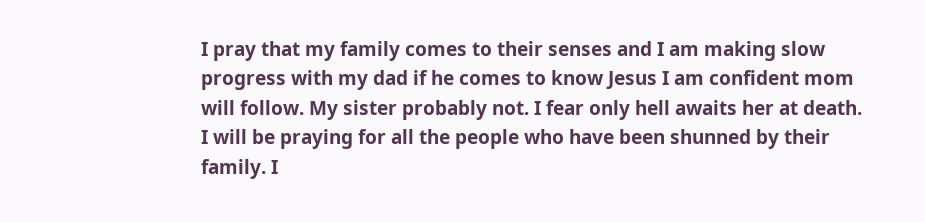I pray that my family comes to their senses and I am making slow progress with my dad if he comes to know Jesus I am confident mom will follow. My sister probably not. I fear only hell awaits her at death. I will be praying for all the people who have been shunned by their family. I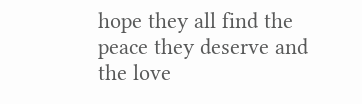hope they all find the peace they deserve and the love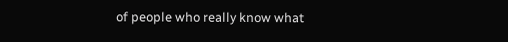of people who really know what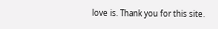love is. Thank you for this site.